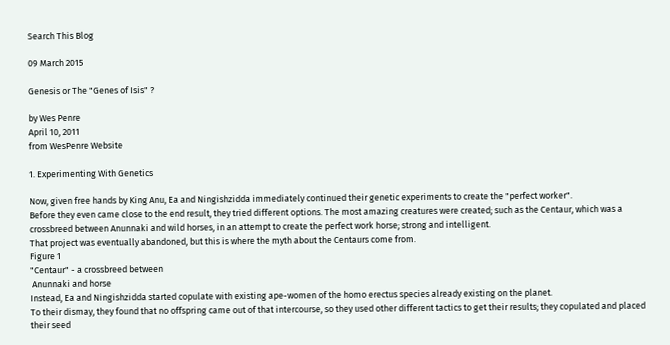Search This Blog

09 March 2015

Genesis or The "Genes of Isis" ?

by Wes Penre
April 10, 2011
from WesPenre Website

1. Experimenting With Genetics

Now, given free hands by King Anu, Ea and Ningishzidda immediately continued their genetic experiments to create the "perfect worker".
Before they even came close to the end result, they tried different options. The most amazing creatures were created; such as the Centaur, which was a crossbreed between Anunnaki and wild horses, in an attempt to create the perfect work horse; strong and intelligent.
That project was eventually abandoned, but this is where the myth about the Centaurs come from.
Figure 1
"Centaur" - a crossbreed between
 Anunnaki and horse
Instead, Ea and Ningishzidda started copulate with existing ape-women of the homo erectus species already existing on the planet.
To their dismay, they found that no offspring came out of that intercourse, so they used other different tactics to get their results; they copulated and placed their seed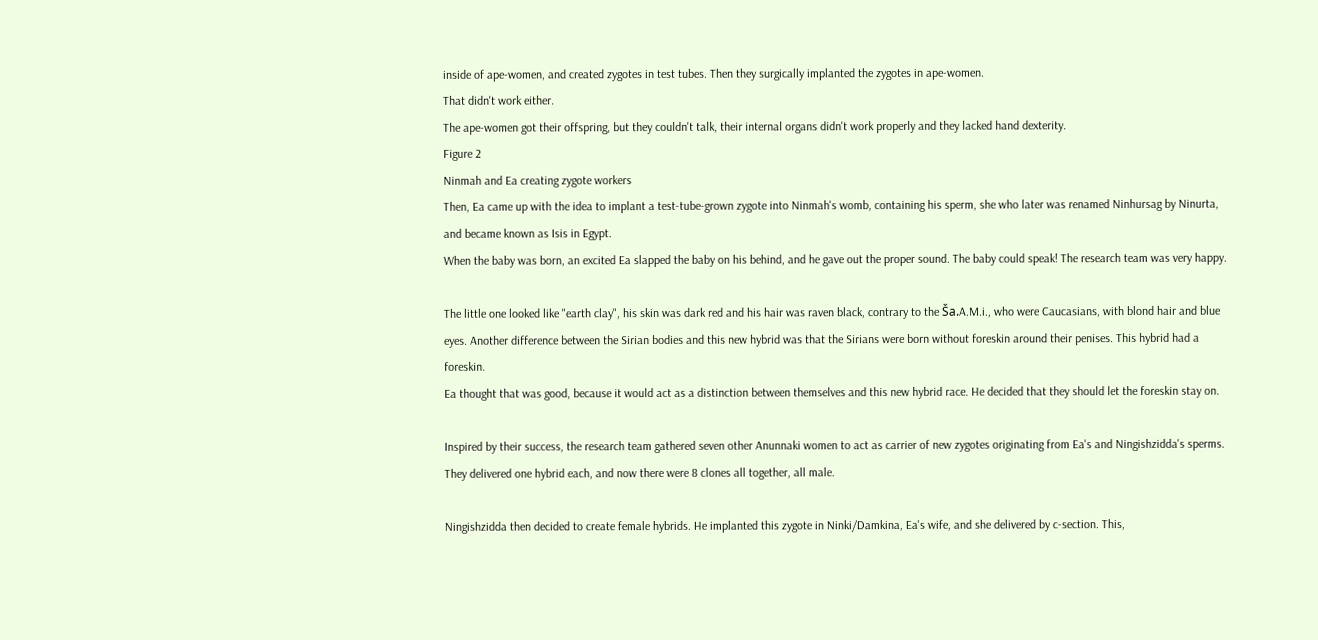inside of ape-women, and created zygotes in test tubes. Then they surgically implanted the zygotes in ape-women.
That didn't work either.
The ape-women got their offspring, but they couldn't talk, their internal organs didn't work properly and they lacked hand dexterity.
Figure 2
Ninmah and Ea creating zygote workers
Then, Ea came up with the idea to implant a test-tube-grown zygote into Ninmah's womb, containing his sperm, she who later was renamed Ninhursag by Ninurta, and became known as Isis in Egypt.
When the baby was born, an excited Ea slapped the baby on his behind, and he gave out the proper sound. The baby could speak! The research team was very happy.

The little one looked like "earth clay", his skin was dark red and his hair was raven black, contrary to the Ša.A.M.i., who were Caucasians, with blond hair and blue eyes. Another difference between the Sirian bodies and this new hybrid was that the Sirians were born without foreskin around their penises. This hybrid had a foreskin.
Ea thought that was good, because it would act as a distinction between themselves and this new hybrid race. He decided that they should let the foreskin stay on.

Inspired by their success, the research team gathered seven other Anunnaki women to act as carrier of new zygotes originating from Ea's and Ningishzidda's sperms. They delivered one hybrid each, and now there were 8 clones all together, all male.

Ningishzidda then decided to create female hybrids. He implanted this zygote in Ninki/Damkina, Ea's wife, and she delivered by c-section. This,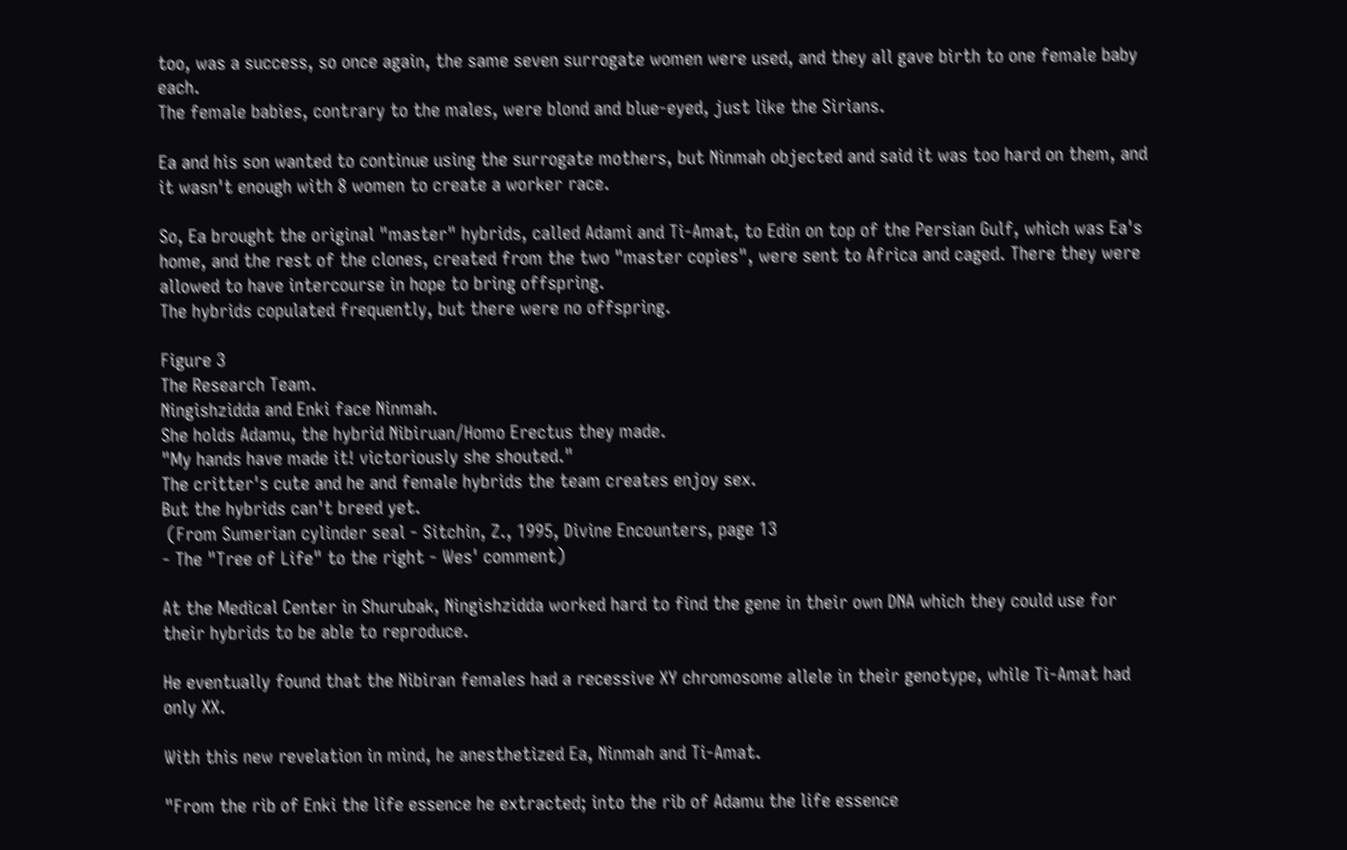too, was a success, so once again, the same seven surrogate women were used, and they all gave birth to one female baby each.
The female babies, contrary to the males, were blond and blue-eyed, just like the Sirians.

Ea and his son wanted to continue using the surrogate mothers, but Ninmah objected and said it was too hard on them, and it wasn't enough with 8 women to create a worker race.

So, Ea brought the original "master" hybrids, called Adami and Ti-Amat, to Edin on top of the Persian Gulf, which was Ea's home, and the rest of the clones, created from the two "master copies", were sent to Africa and caged. There they were allowed to have intercourse in hope to bring offspring.
The hybrids copulated frequently, but there were no offspring.

Figure 3
The Research Team.
Ningishzidda and Enki face Ninmah.
She holds Adamu, the hybrid Nibiruan/Homo Erectus they made.
"My hands have made it! victoriously she shouted."
The critter's cute and he and female hybrids the team creates enjoy sex.
But the hybrids can't breed yet.
 (From Sumerian cylinder seal - Sitchin, Z., 1995, Divine Encounters, page 13
- The "Tree of Life" to the right - Wes' comment)

At the Medical Center in Shurubak, Ningishzidda worked hard to find the gene in their own DNA which they could use for their hybrids to be able to reproduce.

He eventually found that the Nibiran females had a recessive XY chromosome allele in their genotype, while Ti-Amat had only XX.

With this new revelation in mind, he anesthetized Ea, Ninmah and Ti-Amat.

"From the rib of Enki the life essence he extracted; into the rib of Adamu the life essence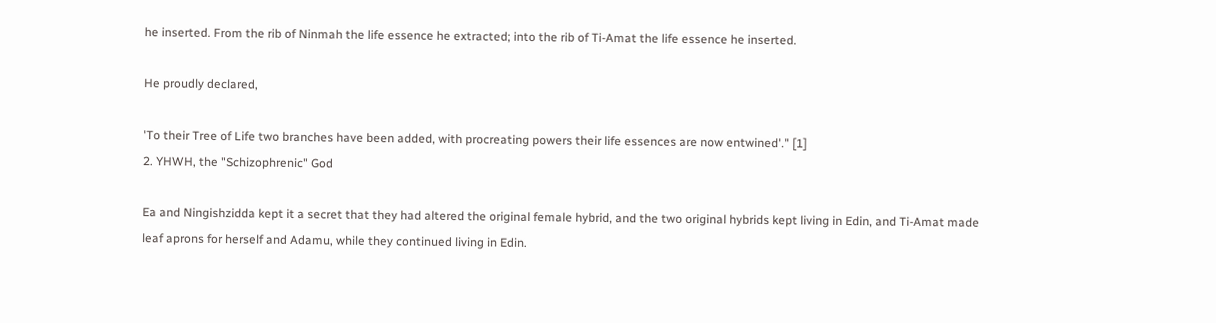he inserted. From the rib of Ninmah the life essence he extracted; into the rib of Ti-Amat the life essence he inserted.

He proudly declared,

'To their Tree of Life two branches have been added, with procreating powers their life essences are now entwined'." [1]
2. YHWH, the "Schizophrenic" God

Ea and Ningishzidda kept it a secret that they had altered the original female hybrid, and the two original hybrids kept living in Edin, and Ti-Amat made leaf aprons for herself and Adamu, while they continued living in Edin.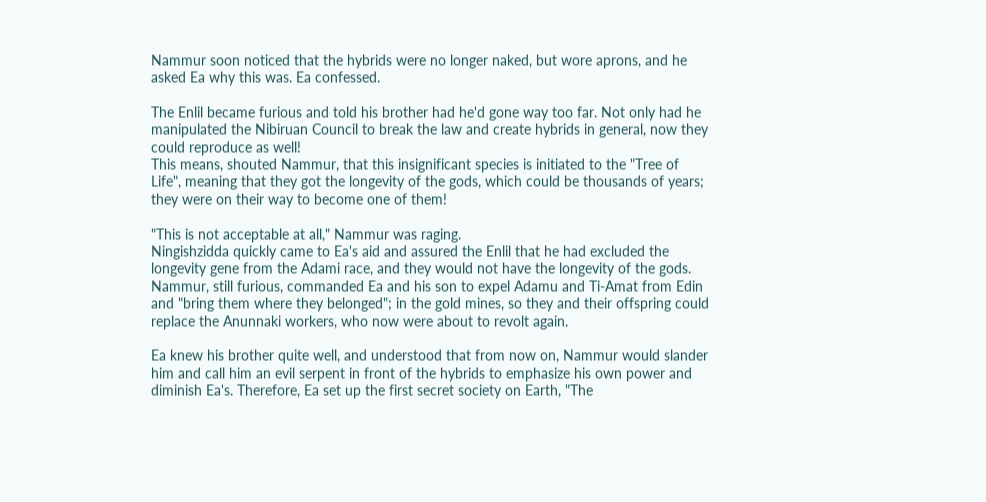Nammur soon noticed that the hybrids were no longer naked, but wore aprons, and he asked Ea why this was. Ea confessed.

The Enlil became furious and told his brother had he'd gone way too far. Not only had he manipulated the Nibiruan Council to break the law and create hybrids in general, now they could reproduce as well!
This means, shouted Nammur, that this insignificant species is initiated to the "Tree of Life", meaning that they got the longevity of the gods, which could be thousands of years; they were on their way to become one of them!

"This is not acceptable at all," Nammur was raging.
Ningishzidda quickly came to Ea's aid and assured the Enlil that he had excluded the longevity gene from the Adami race, and they would not have the longevity of the gods.
Nammur, still furious, commanded Ea and his son to expel Adamu and Ti-Amat from Edin and "bring them where they belonged"; in the gold mines, so they and their offspring could replace the Anunnaki workers, who now were about to revolt again.

Ea knew his brother quite well, and understood that from now on, Nammur would slander him and call him an evil serpent in front of the hybrids to emphasize his own power and diminish Ea's. Therefore, Ea set up the first secret society on Earth, "The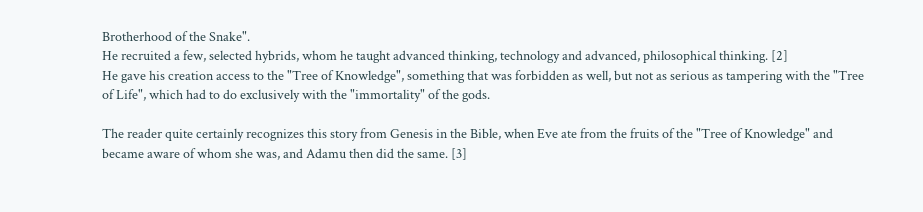Brotherhood of the Snake".
He recruited a few, selected hybrids, whom he taught advanced thinking, technology and advanced, philosophical thinking. [2]
He gave his creation access to the "Tree of Knowledge", something that was forbidden as well, but not as serious as tampering with the "Tree of Life", which had to do exclusively with the "immortality" of the gods.

The reader quite certainly recognizes this story from Genesis in the Bible, when Eve ate from the fruits of the "Tree of Knowledge" and became aware of whom she was, and Adamu then did the same. [3]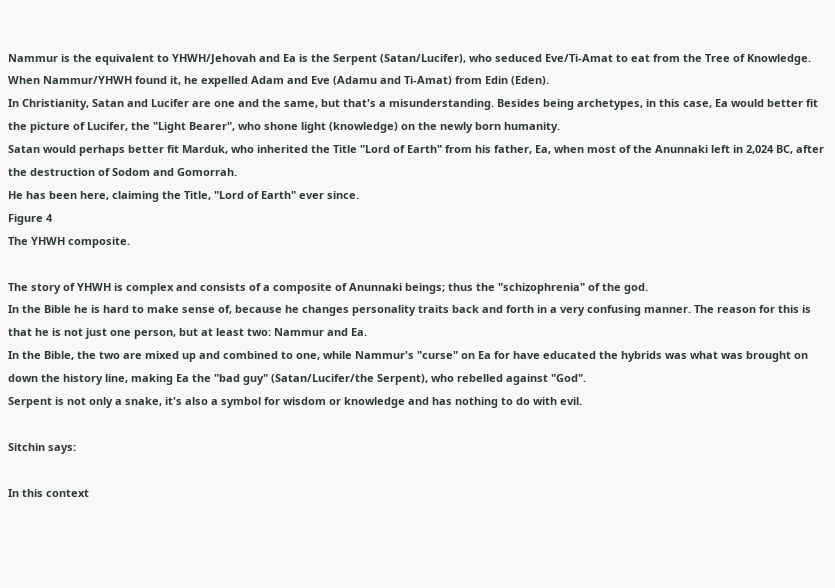Nammur is the equivalent to YHWH/Jehovah and Ea is the Serpent (Satan/Lucifer), who seduced Eve/Ti-Amat to eat from the Tree of Knowledge.
When Nammur/YHWH found it, he expelled Adam and Eve (Adamu and Ti-Amat) from Edin (Eden).
In Christianity, Satan and Lucifer are one and the same, but that's a misunderstanding. Besides being archetypes, in this case, Ea would better fit the picture of Lucifer, the "Light Bearer", who shone light (knowledge) on the newly born humanity.
Satan would perhaps better fit Marduk, who inherited the Title "Lord of Earth" from his father, Ea, when most of the Anunnaki left in 2,024 BC, after the destruction of Sodom and Gomorrah.
He has been here, claiming the Title, "Lord of Earth" ever since.
Figure 4
The YHWH composite.

The story of YHWH is complex and consists of a composite of Anunnaki beings; thus the "schizophrenia" of the god.
In the Bible he is hard to make sense of, because he changes personality traits back and forth in a very confusing manner. The reason for this is that he is not just one person, but at least two: Nammur and Ea.
In the Bible, the two are mixed up and combined to one, while Nammur's "curse" on Ea for have educated the hybrids was what was brought on down the history line, making Ea the "bad guy" (Satan/Lucifer/the Serpent), who rebelled against "God".
Serpent is not only a snake, it's also a symbol for wisdom or knowledge and has nothing to do with evil.

Sitchin says:

In this context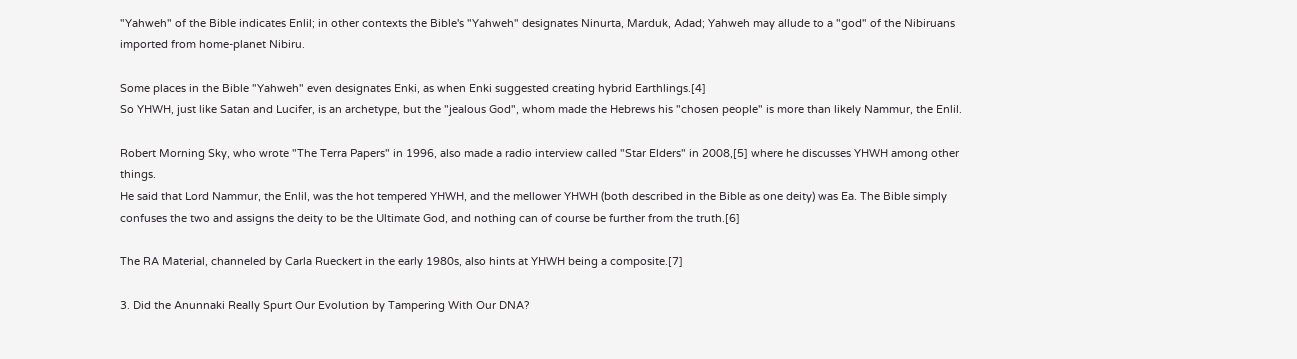"Yahweh" of the Bible indicates Enlil; in other contexts the Bible's "Yahweh" designates Ninurta, Marduk, Adad; Yahweh may allude to a "god" of the Nibiruans imported from home-planet Nibiru.

Some places in the Bible "Yahweh" even designates Enki, as when Enki suggested creating hybrid Earthlings.[4]
So YHWH, just like Satan and Lucifer, is an archetype, but the "jealous God", whom made the Hebrews his "chosen people" is more than likely Nammur, the Enlil.

Robert Morning Sky, who wrote "The Terra Papers" in 1996, also made a radio interview called "Star Elders" in 2008,[5] where he discusses YHWH among other things.
He said that Lord Nammur, the Enlil, was the hot tempered YHWH, and the mellower YHWH (both described in the Bible as one deity) was Ea. The Bible simply confuses the two and assigns the deity to be the Ultimate God, and nothing can of course be further from the truth.[6]

The RA Material, channeled by Carla Rueckert in the early 1980s, also hints at YHWH being a composite.[7]

3. Did the Anunnaki Really Spurt Our Evolution by Tampering With Our DNA?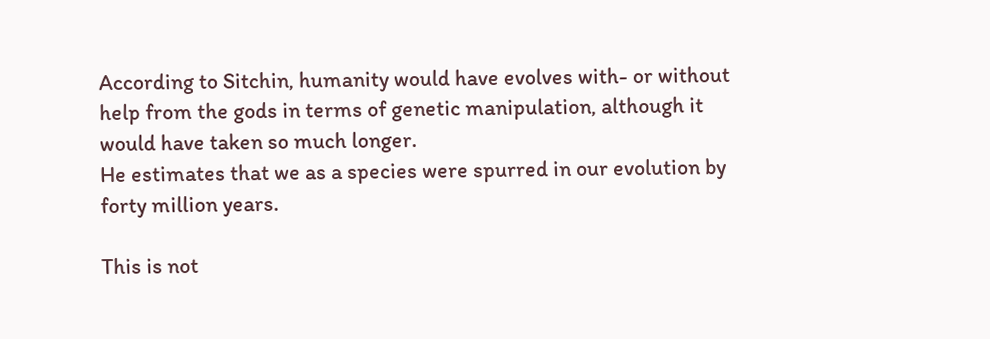According to Sitchin, humanity would have evolves with- or without help from the gods in terms of genetic manipulation, although it would have taken so much longer.
He estimates that we as a species were spurred in our evolution by forty million years.

This is not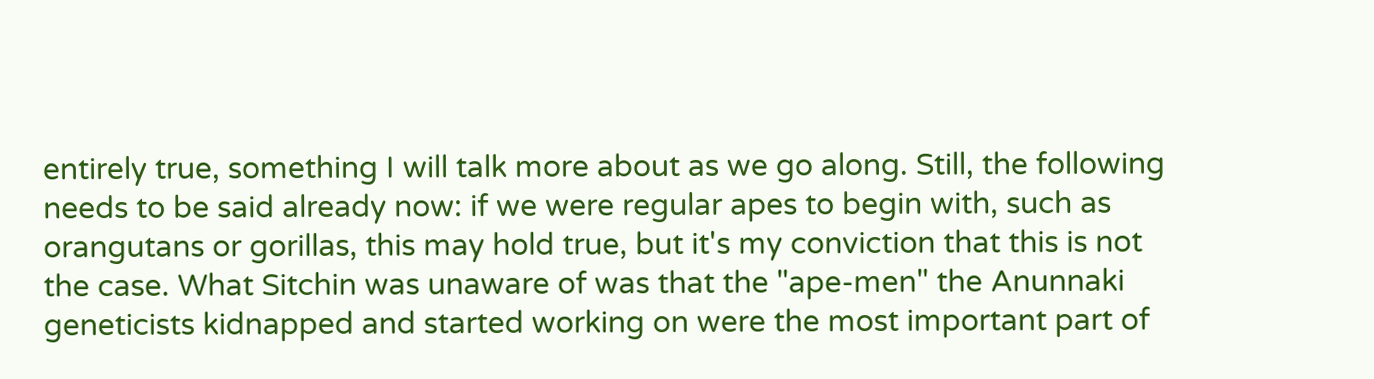entirely true, something I will talk more about as we go along. Still, the following needs to be said already now: if we were regular apes to begin with, such as orangutans or gorillas, this may hold true, but it's my conviction that this is not the case. What Sitchin was unaware of was that the "ape-men" the Anunnaki geneticists kidnapped and started working on were the most important part of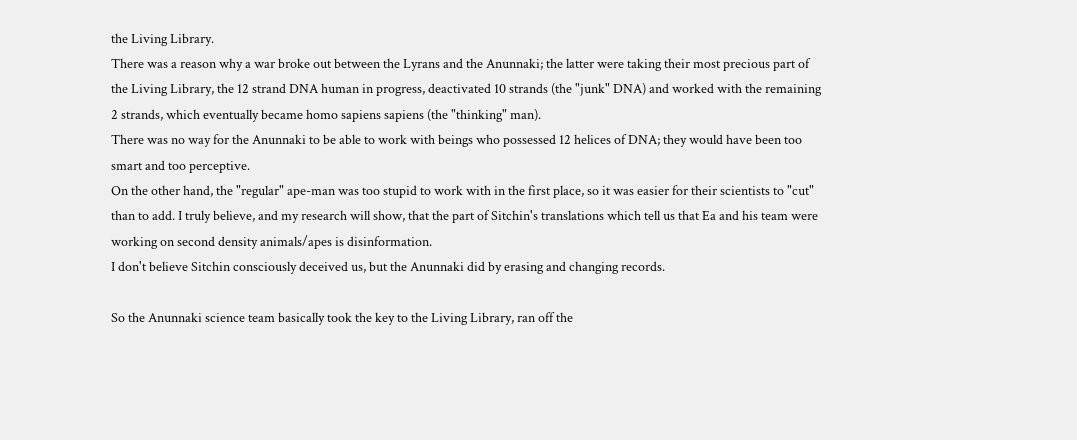the Living Library.
There was a reason why a war broke out between the Lyrans and the Anunnaki; the latter were taking their most precious part of the Living Library, the 12 strand DNA human in progress, deactivated 10 strands (the "junk" DNA) and worked with the remaining 2 strands, which eventually became homo sapiens sapiens (the "thinking" man).
There was no way for the Anunnaki to be able to work with beings who possessed 12 helices of DNA; they would have been too smart and too perceptive.
On the other hand, the "regular" ape-man was too stupid to work with in the first place, so it was easier for their scientists to "cut" than to add. I truly believe, and my research will show, that the part of Sitchin's translations which tell us that Ea and his team were working on second density animals/apes is disinformation.
I don't believe Sitchin consciously deceived us, but the Anunnaki did by erasing and changing records.

So the Anunnaki science team basically took the key to the Living Library, ran off the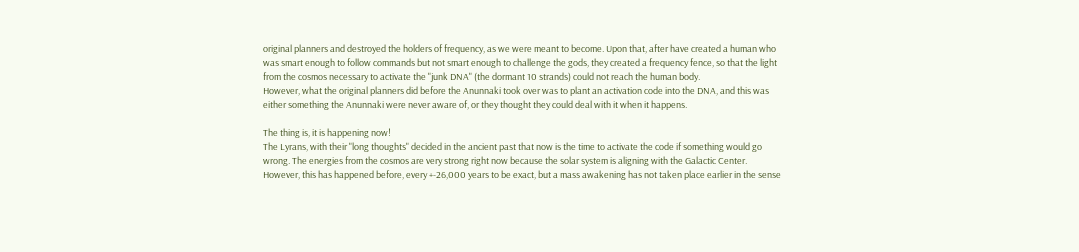original planners and destroyed the holders of frequency, as we were meant to become. Upon that, after have created a human who was smart enough to follow commands but not smart enough to challenge the gods, they created a frequency fence, so that the light from the cosmos necessary to activate the "junk DNA" (the dormant 10 strands) could not reach the human body.
However, what the original planners did before the Anunnaki took over was to plant an activation code into the DNA, and this was either something the Anunnaki were never aware of, or they thought they could deal with it when it happens.

The thing is, it is happening now!
The Lyrans, with their "long thoughts" decided in the ancient past that now is the time to activate the code if something would go wrong. The energies from the cosmos are very strong right now because the solar system is aligning with the Galactic Center. However, this has happened before, every +-26,000 years to be exact, but a mass awakening has not taken place earlier in the sense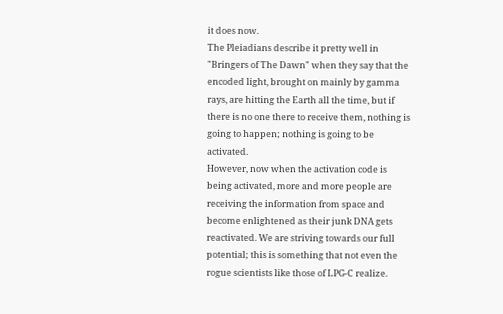it does now.
The Pleiadians describe it pretty well in "Bringers of The Dawn" when they say that the encoded light, brought on mainly by gamma rays, are hitting the Earth all the time, but if there is no one there to receive them, nothing is going to happen; nothing is going to be activated.
However, now when the activation code is being activated, more and more people are receiving the information from space and become enlightened as their junk DNA gets reactivated. We are striving towards our full potential; this is something that not even the rogue scientists like those of LPG-C realize.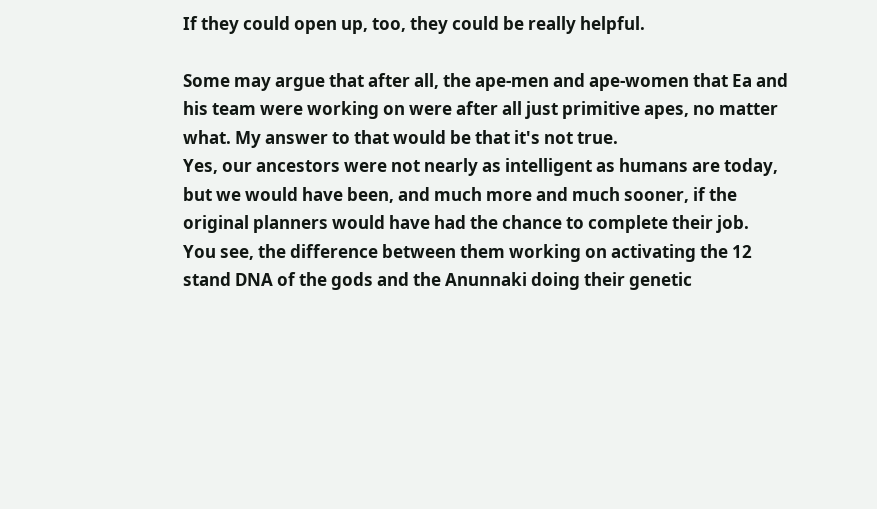If they could open up, too, they could be really helpful.

Some may argue that after all, the ape-men and ape-women that Ea and his team were working on were after all just primitive apes, no matter what. My answer to that would be that it's not true.
Yes, our ancestors were not nearly as intelligent as humans are today, but we would have been, and much more and much sooner, if the original planners would have had the chance to complete their job.
You see, the difference between them working on activating the 12 stand DNA of the gods and the Anunnaki doing their genetic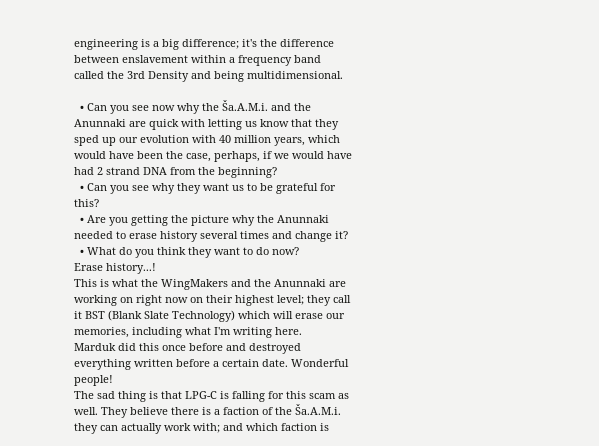engineering is a big difference; it's the difference between enslavement within a frequency band called the 3rd Density and being multidimensional.

  • Can you see now why the Ša.A.M.i. and the Anunnaki are quick with letting us know that they sped up our evolution with 40 million years, which would have been the case, perhaps, if we would have had 2 strand DNA from the beginning?
  • Can you see why they want us to be grateful for this?
  • Are you getting the picture why the Anunnaki needed to erase history several times and change it?
  • What do you think they want to do now?
Erase history...!
This is what the WingMakers and the Anunnaki are working on right now on their highest level; they call it BST (Blank Slate Technology) which will erase our memories, including what I'm writing here.
Marduk did this once before and destroyed everything written before a certain date. Wonderful people!
The sad thing is that LPG-C is falling for this scam as well. They believe there is a faction of the Ša.A.M.i. they can actually work with; and which faction is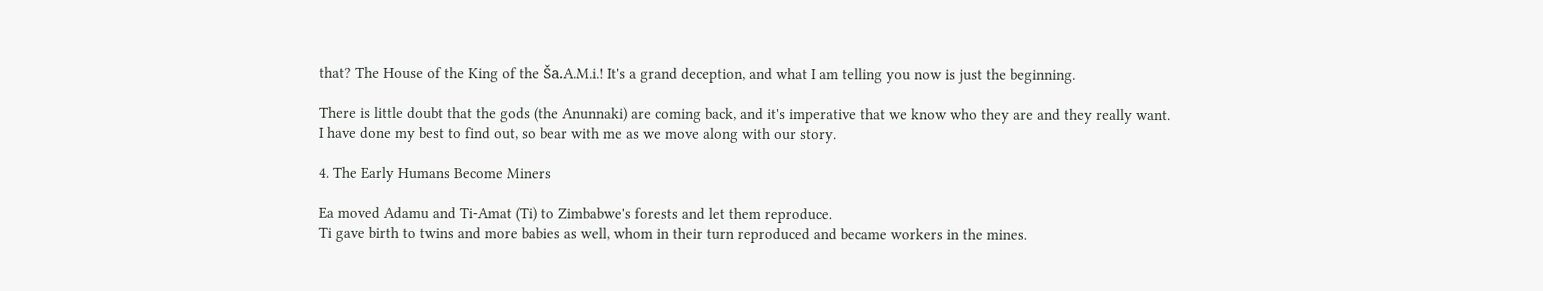that? The House of the King of the Ša.A.M.i.! It's a grand deception, and what I am telling you now is just the beginning.

There is little doubt that the gods (the Anunnaki) are coming back, and it's imperative that we know who they are and they really want.
I have done my best to find out, so bear with me as we move along with our story.

4. The Early Humans Become Miners

Ea moved Adamu and Ti-Amat (Ti) to Zimbabwe's forests and let them reproduce.
Ti gave birth to twins and more babies as well, whom in their turn reproduced and became workers in the mines.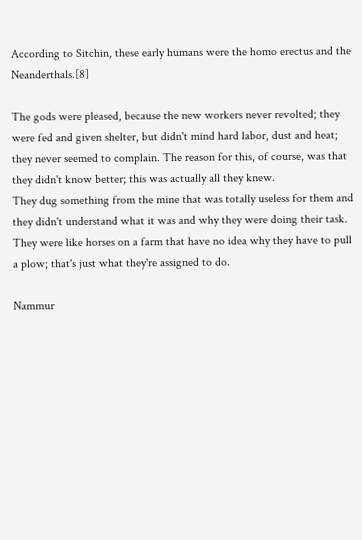According to Sitchin, these early humans were the homo erectus and the Neanderthals.[8]

The gods were pleased, because the new workers never revolted; they were fed and given shelter, but didn't mind hard labor, dust and heat; they never seemed to complain. The reason for this, of course, was that they didn't know better; this was actually all they knew.
They dug something from the mine that was totally useless for them and they didn't understand what it was and why they were doing their task. They were like horses on a farm that have no idea why they have to pull a plow; that's just what they're assigned to do.

Nammur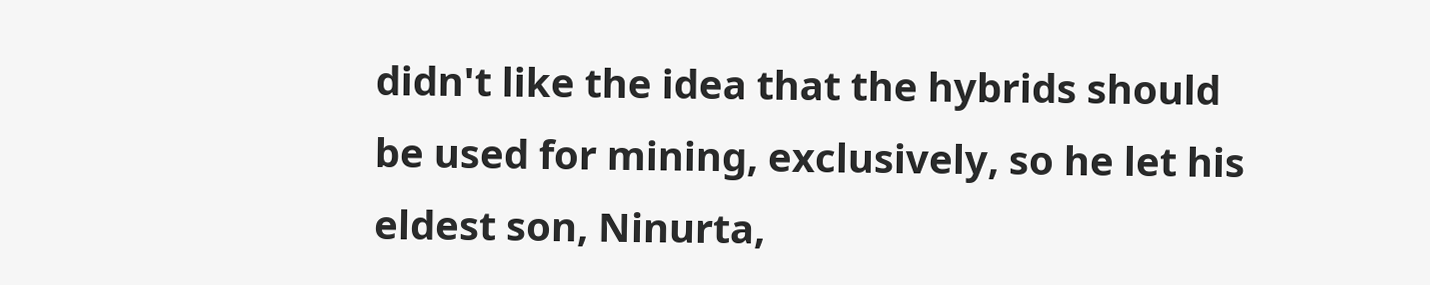didn't like the idea that the hybrids should be used for mining, exclusively, so he let his eldest son, Ninurta,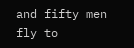and fifty men fly to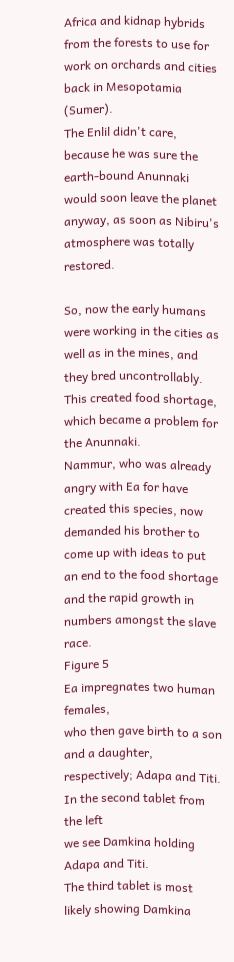Africa and kidnap hybrids from the forests to use for work on orchards and cities back in Mesopotamia (Sumer).
The Enlil didn't care, because he was sure the earth-bound Anunnaki would soon leave the planet anyway, as soon as Nibiru's atmosphere was totally restored.

So, now the early humans were working in the cities as well as in the mines, and they bred uncontrollably. This created food shortage, which became a problem for the Anunnaki.
Nammur, who was already angry with Ea for have created this species, now demanded his brother to come up with ideas to put an end to the food shortage and the rapid growth in numbers amongst the slave race.
Figure 5
Ea impregnates two human females,
who then gave birth to a son and a daughter,
respectively; Adapa and Titi.
In the second tablet from the left
we see Damkina holding Adapa and Titi.
The third tablet is most likely showing Damkina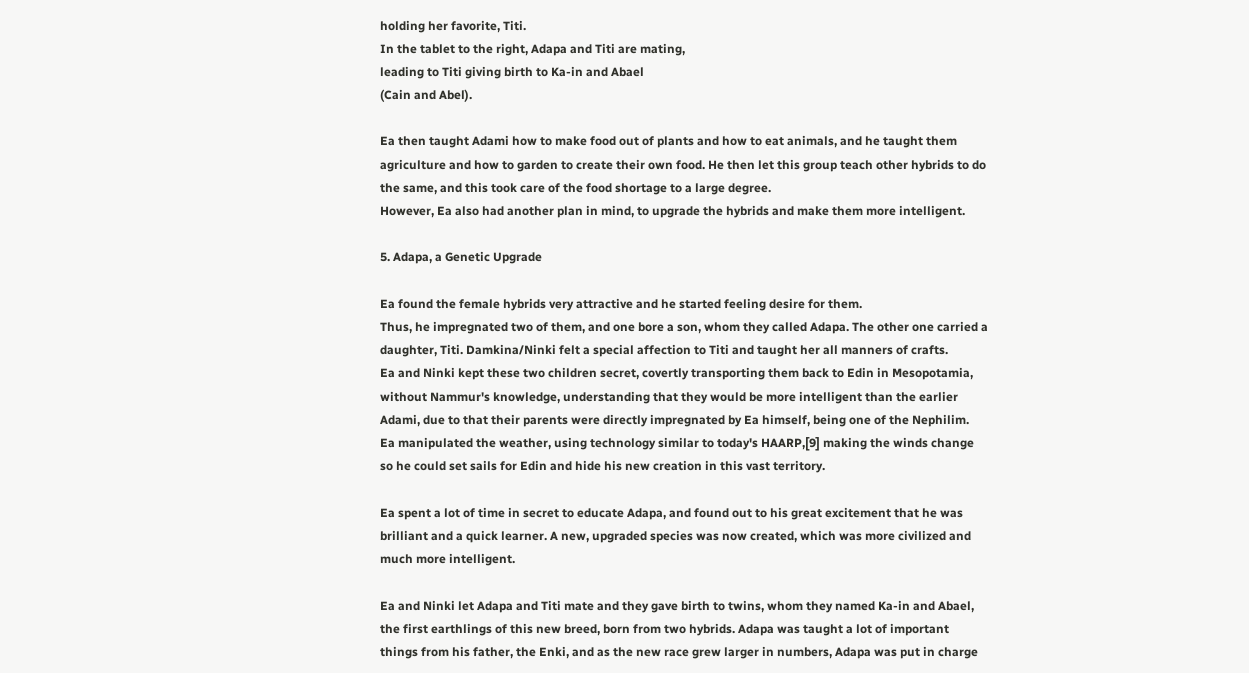holding her favorite, Titi.
In the tablet to the right, Adapa and Titi are mating,
leading to Titi giving birth to Ka-in and Abael
(Cain and Abel).

Ea then taught Adami how to make food out of plants and how to eat animals, and he taught them agriculture and how to garden to create their own food. He then let this group teach other hybrids to do the same, and this took care of the food shortage to a large degree.
However, Ea also had another plan in mind, to upgrade the hybrids and make them more intelligent.

5. Adapa, a Genetic Upgrade

Ea found the female hybrids very attractive and he started feeling desire for them.
Thus, he impregnated two of them, and one bore a son, whom they called Adapa. The other one carried a daughter, Titi. Damkina/Ninki felt a special affection to Titi and taught her all manners of crafts.
Ea and Ninki kept these two children secret, covertly transporting them back to Edin in Mesopotamia, without Nammur's knowledge, understanding that they would be more intelligent than the earlier Adami, due to that their parents were directly impregnated by Ea himself, being one of the Nephilim.
Ea manipulated the weather, using technology similar to today's HAARP,[9] making the winds change so he could set sails for Edin and hide his new creation in this vast territory.

Ea spent a lot of time in secret to educate Adapa, and found out to his great excitement that he was brilliant and a quick learner. A new, upgraded species was now created, which was more civilized and much more intelligent.

Ea and Ninki let Adapa and Titi mate and they gave birth to twins, whom they named Ka-in and Abael, the first earthlings of this new breed, born from two hybrids. Adapa was taught a lot of important things from his father, the Enki, and as the new race grew larger in numbers, Adapa was put in charge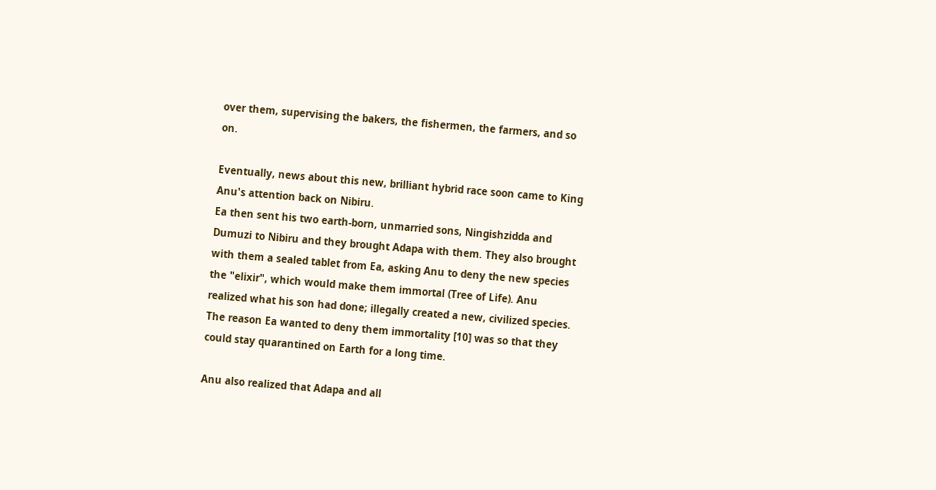over them, supervising the bakers, the fishermen, the farmers, and so on.

Eventually, news about this new, brilliant hybrid race soon came to King Anu's attention back on Nibiru.
Ea then sent his two earth-born, unmarried sons, Ningishzidda and Dumuzi to Nibiru and they brought Adapa with them. They also brought with them a sealed tablet from Ea, asking Anu to deny the new species the "elixir", which would make them immortal (Tree of Life). Anu realized what his son had done; illegally created a new, civilized species.
The reason Ea wanted to deny them immortality [10] was so that they could stay quarantined on Earth for a long time.

Anu also realized that Adapa and all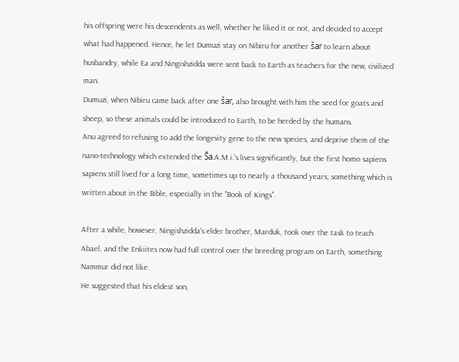his offspring were his descendents as well, whether he liked it or not, and decided to accept what had happened. Hence, he let Dumuzi stay on Nibiru for another šar to learn about husbandry, while Ea and Ningishzidda were sent back to Earth as teachers for the new, civilized man.
Dumuzi, when Nibiru came back after one šar, also brought with him the seed for goats and sheep, so these animals could be introduced to Earth, to be herded by the humans.
Anu agreed to refusing to add the longevity gene to the new species, and deprive them of the nano-technology which extended the Ša.A.M.i.'s lives significantly, but the first homo sapiens sapiens still lived for a long time, sometimes up to nearly a thousand years; something which is written about in the Bible, especially in the "Book of Kings".

After a while, however, Ningishzidda's elder brother, Marduk, took over the task to teach Abael, and the Enkiites now had full control over the breeding program on Earth, something Nammur did not like.
He suggested that his eldest son,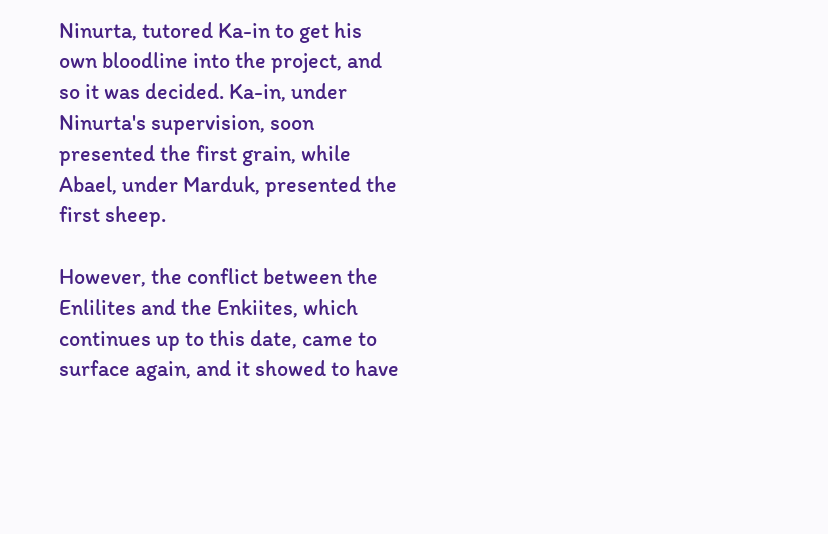Ninurta, tutored Ka-in to get his own bloodline into the project, and so it was decided. Ka-in, under Ninurta's supervision, soon presented the first grain, while Abael, under Marduk, presented the first sheep.

However, the conflict between the Enlilites and the Enkiites, which continues up to this date, came to surface again, and it showed to have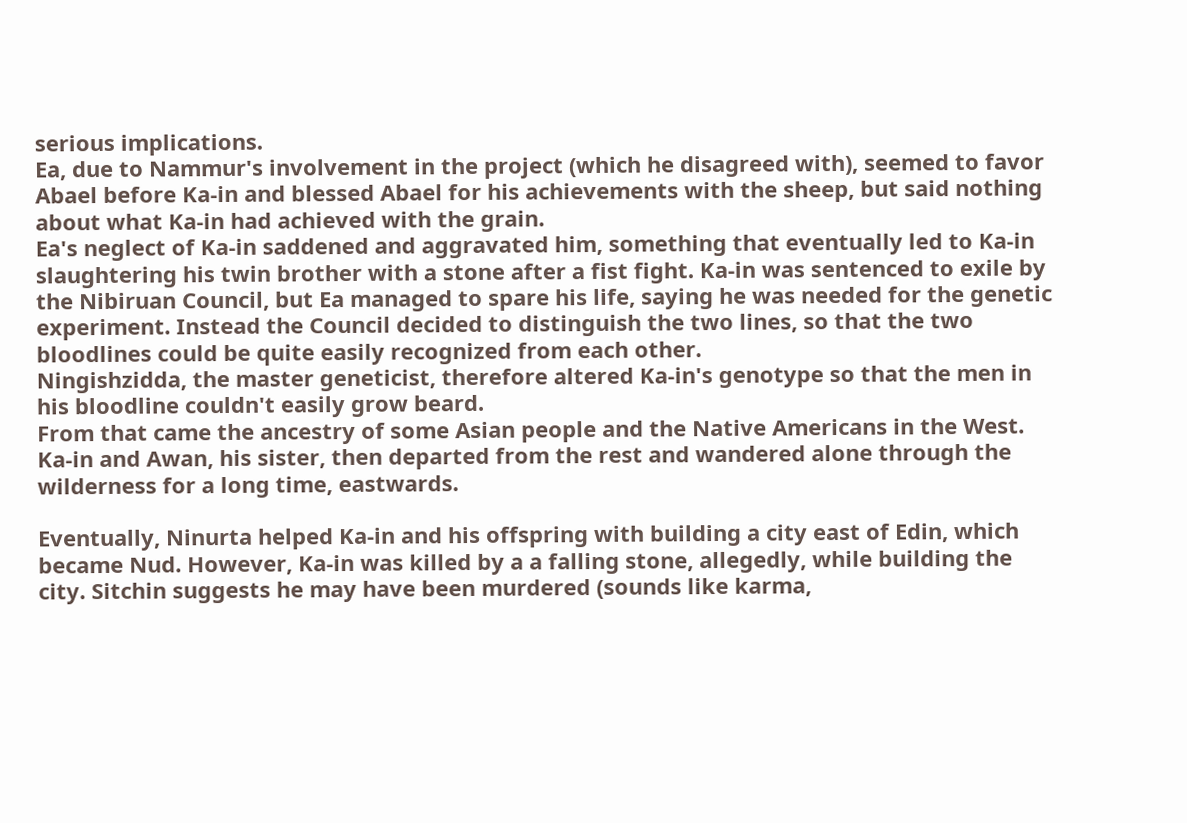serious implications.
Ea, due to Nammur's involvement in the project (which he disagreed with), seemed to favor Abael before Ka-in and blessed Abael for his achievements with the sheep, but said nothing about what Ka-in had achieved with the grain.
Ea's neglect of Ka-in saddened and aggravated him, something that eventually led to Ka-in slaughtering his twin brother with a stone after a fist fight. Ka-in was sentenced to exile by the Nibiruan Council, but Ea managed to spare his life, saying he was needed for the genetic experiment. Instead the Council decided to distinguish the two lines, so that the two bloodlines could be quite easily recognized from each other.
Ningishzidda, the master geneticist, therefore altered Ka-in's genotype so that the men in his bloodline couldn't easily grow beard.
From that came the ancestry of some Asian people and the Native Americans in the West. Ka-in and Awan, his sister, then departed from the rest and wandered alone through the wilderness for a long time, eastwards.

Eventually, Ninurta helped Ka-in and his offspring with building a city east of Edin, which became Nud. However, Ka-in was killed by a a falling stone, allegedly, while building the city. Sitchin suggests he may have been murdered (sounds like karma,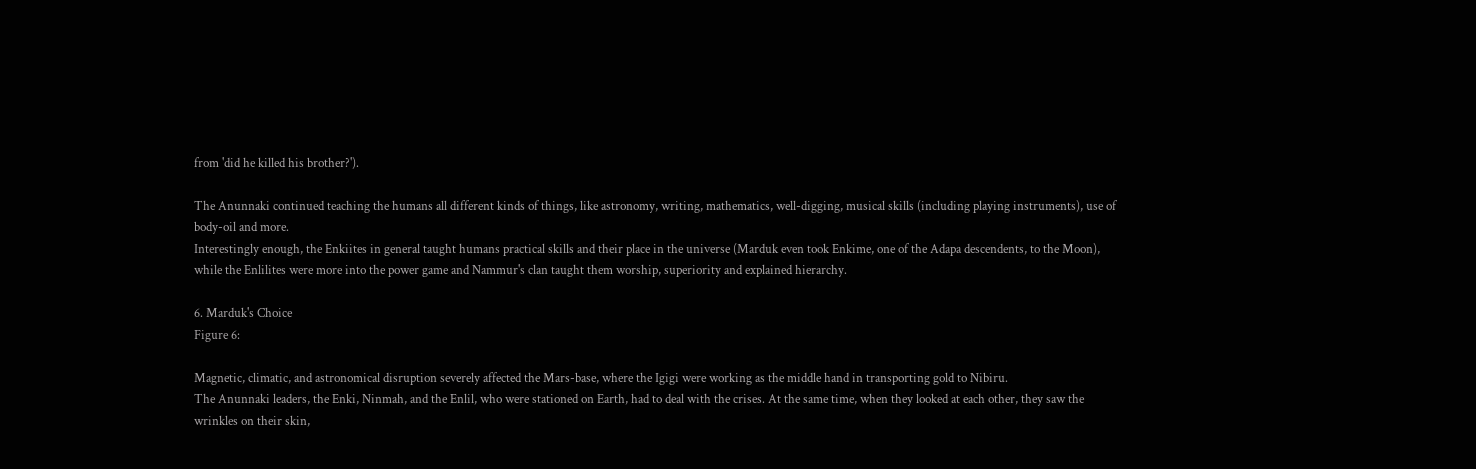from 'did he killed his brother?').

The Anunnaki continued teaching the humans all different kinds of things, like astronomy, writing, mathematics, well-digging, musical skills (including playing instruments), use of body-oil and more.
Interestingly enough, the Enkiites in general taught humans practical skills and their place in the universe (Marduk even took Enkime, one of the Adapa descendents, to the Moon), while the Enlilites were more into the power game and Nammur's clan taught them worship, superiority and explained hierarchy.

6. Marduk's Choice
Figure 6:

Magnetic, climatic, and astronomical disruption severely affected the Mars-base, where the Igigi were working as the middle hand in transporting gold to Nibiru.
The Anunnaki leaders, the Enki, Ninmah, and the Enlil, who were stationed on Earth, had to deal with the crises. At the same time, when they looked at each other, they saw the wrinkles on their skin,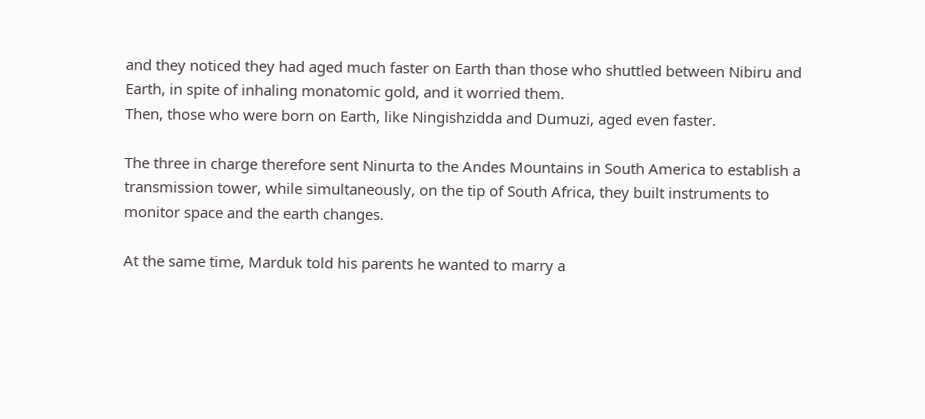and they noticed they had aged much faster on Earth than those who shuttled between Nibiru and Earth, in spite of inhaling monatomic gold, and it worried them.
Then, those who were born on Earth, like Ningishzidda and Dumuzi, aged even faster.

The three in charge therefore sent Ninurta to the Andes Mountains in South America to establish a transmission tower, while simultaneously, on the tip of South Africa, they built instruments to monitor space and the earth changes.

At the same time, Marduk told his parents he wanted to marry a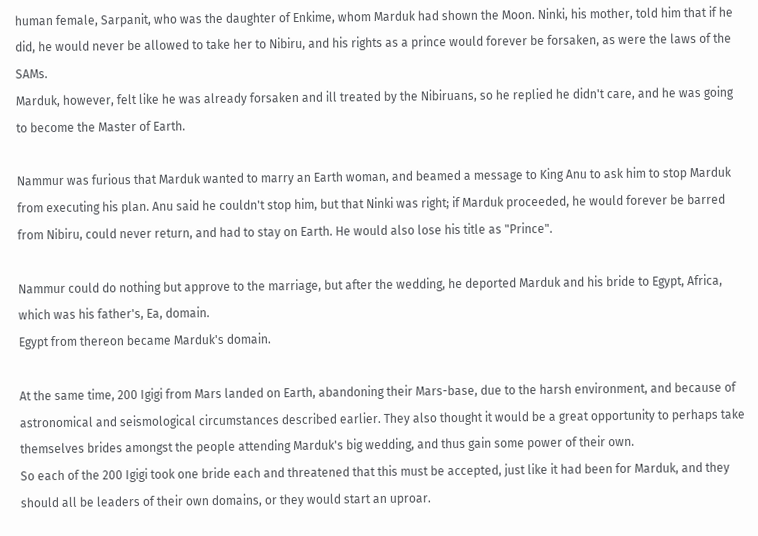human female, Sarpanit, who was the daughter of Enkime, whom Marduk had shown the Moon. Ninki, his mother, told him that if he did, he would never be allowed to take her to Nibiru, and his rights as a prince would forever be forsaken, as were the laws of the SAMs.
Marduk, however, felt like he was already forsaken and ill treated by the Nibiruans, so he replied he didn't care, and he was going to become the Master of Earth.

Nammur was furious that Marduk wanted to marry an Earth woman, and beamed a message to King Anu to ask him to stop Marduk from executing his plan. Anu said he couldn't stop him, but that Ninki was right; if Marduk proceeded, he would forever be barred from Nibiru, could never return, and had to stay on Earth. He would also lose his title as "Prince".

Nammur could do nothing but approve to the marriage, but after the wedding, he deported Marduk and his bride to Egypt, Africa, which was his father's, Ea, domain.
Egypt from thereon became Marduk's domain.

At the same time, 200 Igigi from Mars landed on Earth, abandoning their Mars-base, due to the harsh environment, and because of astronomical and seismological circumstances described earlier. They also thought it would be a great opportunity to perhaps take themselves brides amongst the people attending Marduk's big wedding, and thus gain some power of their own.
So each of the 200 Igigi took one bride each and threatened that this must be accepted, just like it had been for Marduk, and they should all be leaders of their own domains, or they would start an uproar.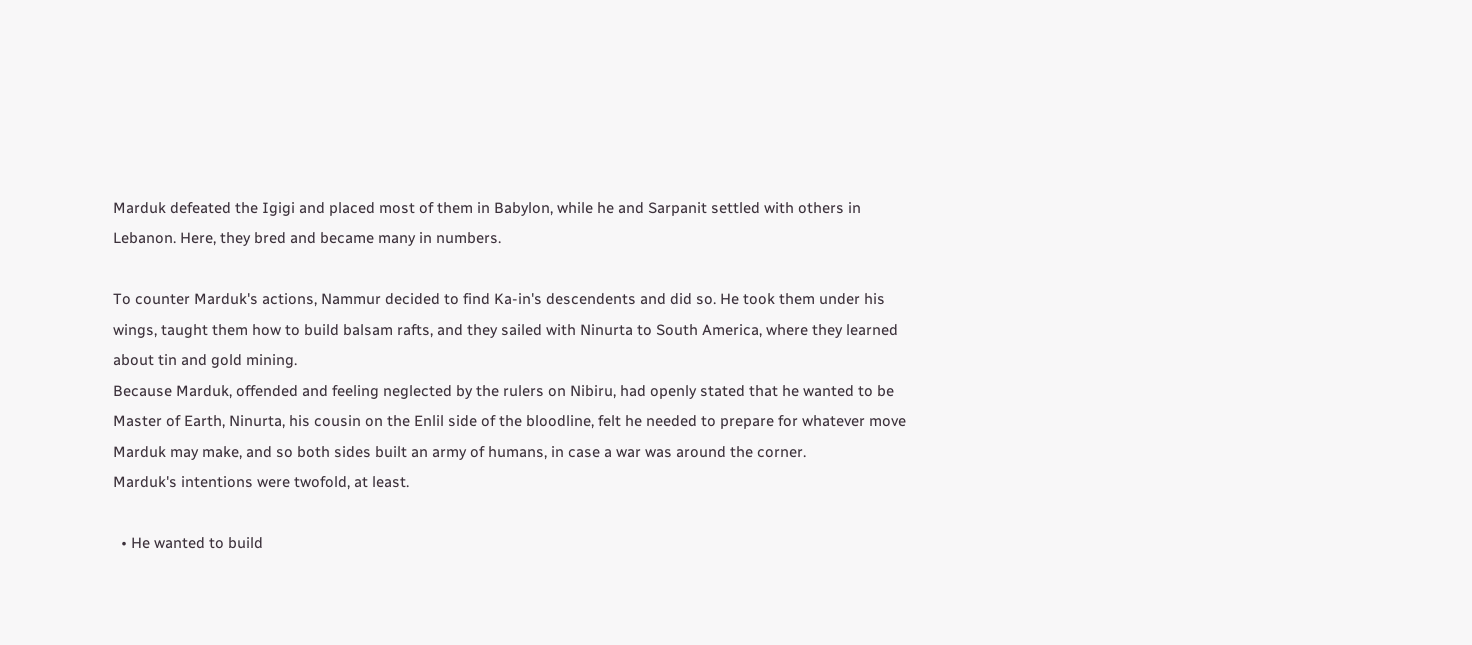Marduk defeated the Igigi and placed most of them in Babylon, while he and Sarpanit settled with others in Lebanon. Here, they bred and became many in numbers.

To counter Marduk's actions, Nammur decided to find Ka-in's descendents and did so. He took them under his wings, taught them how to build balsam rafts, and they sailed with Ninurta to South America, where they learned about tin and gold mining.
Because Marduk, offended and feeling neglected by the rulers on Nibiru, had openly stated that he wanted to be Master of Earth, Ninurta, his cousin on the Enlil side of the bloodline, felt he needed to prepare for whatever move Marduk may make, and so both sides built an army of humans, in case a war was around the corner.
Marduk's intentions were twofold, at least.

  • He wanted to build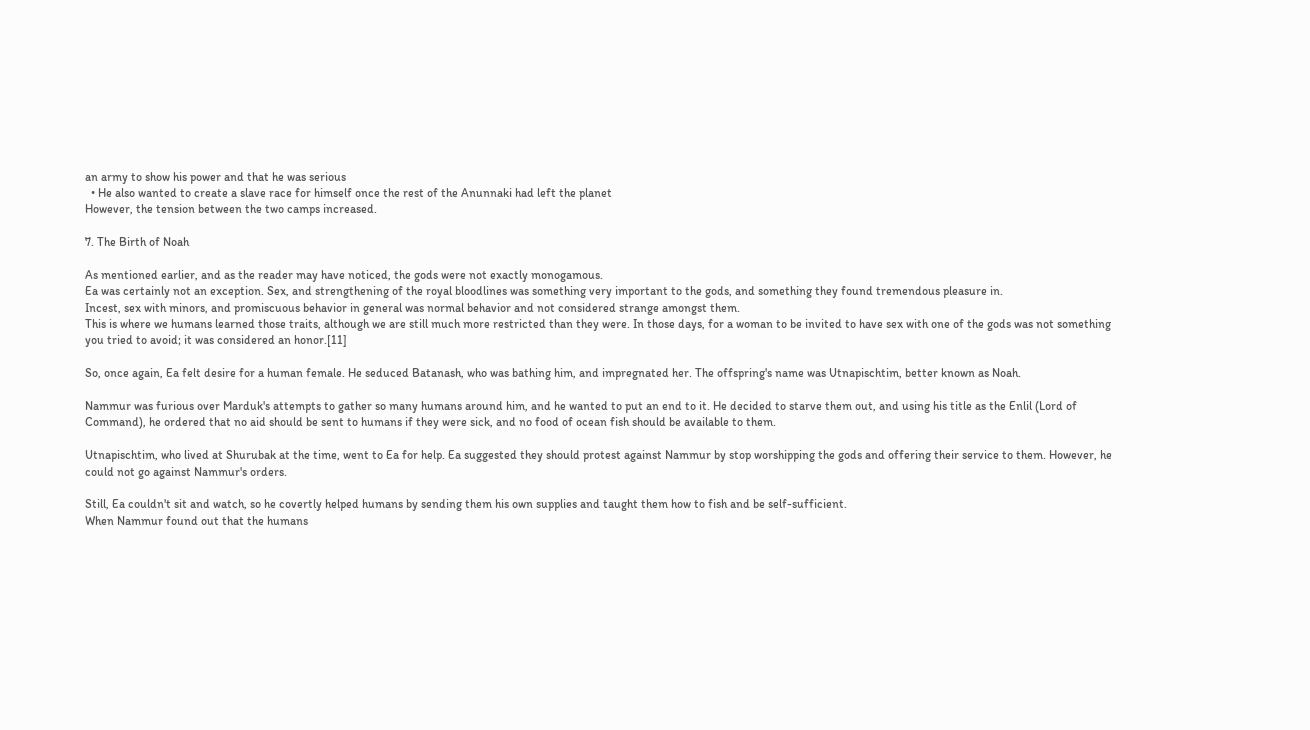an army to show his power and that he was serious
  • He also wanted to create a slave race for himself once the rest of the Anunnaki had left the planet
However, the tension between the two camps increased.

7. The Birth of Noah

As mentioned earlier, and as the reader may have noticed, the gods were not exactly monogamous.
Ea was certainly not an exception. Sex, and strengthening of the royal bloodlines was something very important to the gods, and something they found tremendous pleasure in.
Incest, sex with minors, and promiscuous behavior in general was normal behavior and not considered strange amongst them.
This is where we humans learned those traits, although we are still much more restricted than they were. In those days, for a woman to be invited to have sex with one of the gods was not something you tried to avoid; it was considered an honor.[11]

So, once again, Ea felt desire for a human female. He seduced Batanash, who was bathing him, and impregnated her. The offspring's name was Utnapischtim, better known as Noah.

Nammur was furious over Marduk's attempts to gather so many humans around him, and he wanted to put an end to it. He decided to starve them out, and using his title as the Enlil (Lord of Command), he ordered that no aid should be sent to humans if they were sick, and no food of ocean fish should be available to them.

Utnapischtim, who lived at Shurubak at the time, went to Ea for help. Ea suggested they should protest against Nammur by stop worshipping the gods and offering their service to them. However, he could not go against Nammur's orders.

Still, Ea couldn't sit and watch, so he covertly helped humans by sending them his own supplies and taught them how to fish and be self-sufficient.
When Nammur found out that the humans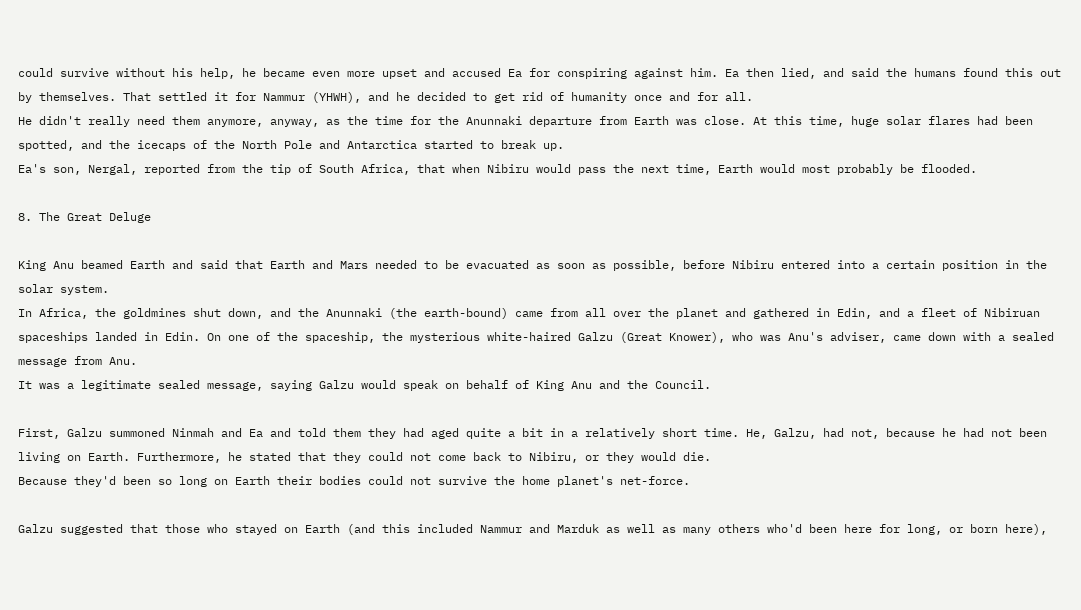could survive without his help, he became even more upset and accused Ea for conspiring against him. Ea then lied, and said the humans found this out by themselves. That settled it for Nammur (YHWH), and he decided to get rid of humanity once and for all.
He didn't really need them anymore, anyway, as the time for the Anunnaki departure from Earth was close. At this time, huge solar flares had been spotted, and the icecaps of the North Pole and Antarctica started to break up.
Ea's son, Nergal, reported from the tip of South Africa, that when Nibiru would pass the next time, Earth would most probably be flooded.

8. The Great Deluge

King Anu beamed Earth and said that Earth and Mars needed to be evacuated as soon as possible, before Nibiru entered into a certain position in the solar system.
In Africa, the goldmines shut down, and the Anunnaki (the earth-bound) came from all over the planet and gathered in Edin, and a fleet of Nibiruan spaceships landed in Edin. On one of the spaceship, the mysterious white-haired Galzu (Great Knower), who was Anu's adviser, came down with a sealed message from Anu.
It was a legitimate sealed message, saying Galzu would speak on behalf of King Anu and the Council.

First, Galzu summoned Ninmah and Ea and told them they had aged quite a bit in a relatively short time. He, Galzu, had not, because he had not been living on Earth. Furthermore, he stated that they could not come back to Nibiru, or they would die.
Because they'd been so long on Earth their bodies could not survive the home planet's net-force.

Galzu suggested that those who stayed on Earth (and this included Nammur and Marduk as well as many others who'd been here for long, or born here),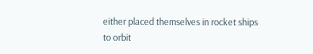either placed themselves in rocket ships to orbit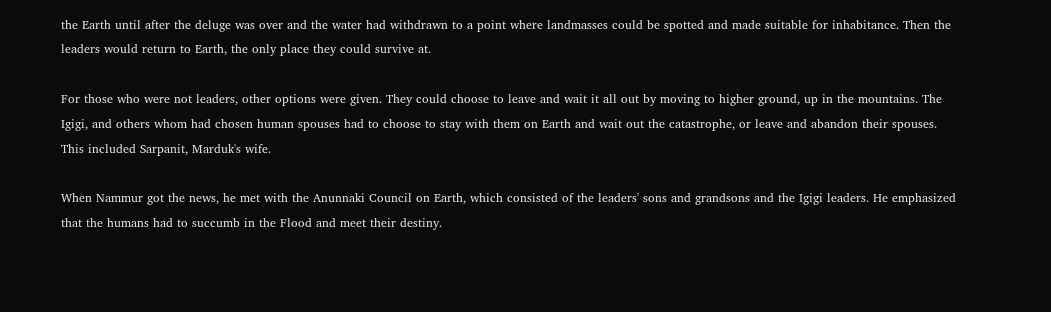the Earth until after the deluge was over and the water had withdrawn to a point where landmasses could be spotted and made suitable for inhabitance. Then the leaders would return to Earth, the only place they could survive at.

For those who were not leaders, other options were given. They could choose to leave and wait it all out by moving to higher ground, up in the mountains. The Igigi, and others whom had chosen human spouses had to choose to stay with them on Earth and wait out the catastrophe, or leave and abandon their spouses.
This included Sarpanit, Marduk's wife.

When Nammur got the news, he met with the Anunnaki Council on Earth, which consisted of the leaders' sons and grandsons and the Igigi leaders. He emphasized that the humans had to succumb in the Flood and meet their destiny.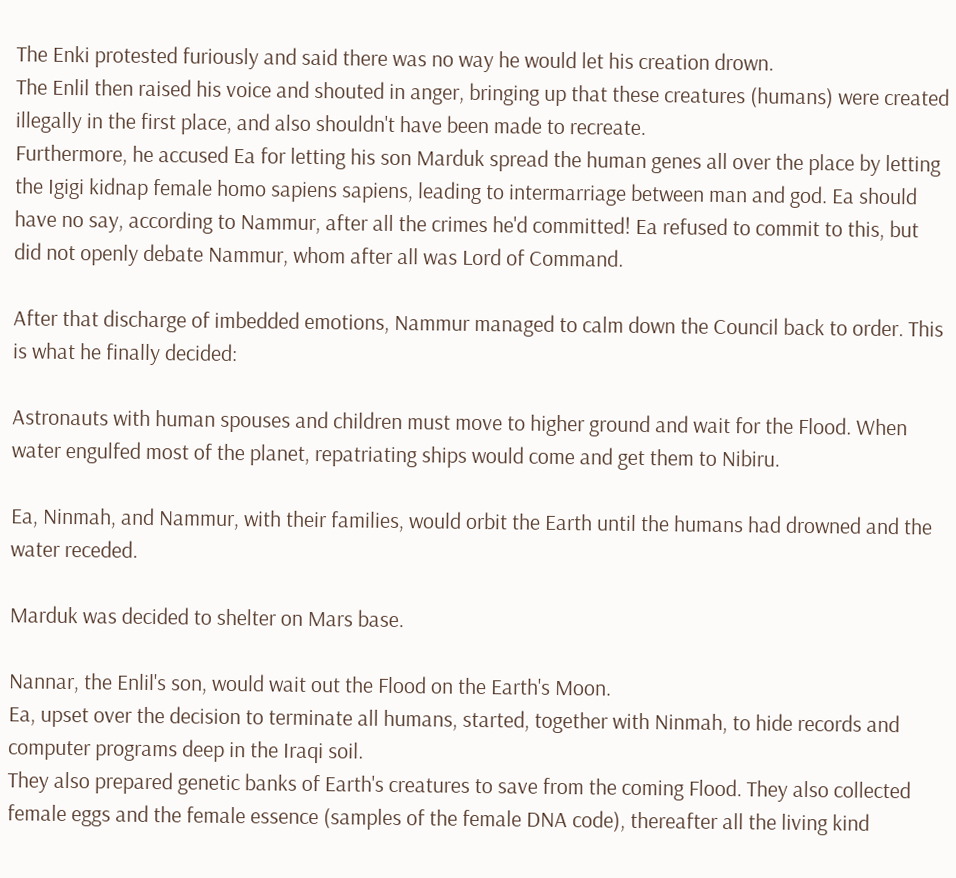The Enki protested furiously and said there was no way he would let his creation drown.
The Enlil then raised his voice and shouted in anger, bringing up that these creatures (humans) were created illegally in the first place, and also shouldn't have been made to recreate.
Furthermore, he accused Ea for letting his son Marduk spread the human genes all over the place by letting the Igigi kidnap female homo sapiens sapiens, leading to intermarriage between man and god. Ea should have no say, according to Nammur, after all the crimes he'd committed! Ea refused to commit to this, but did not openly debate Nammur, whom after all was Lord of Command.

After that discharge of imbedded emotions, Nammur managed to calm down the Council back to order. This is what he finally decided:

Astronauts with human spouses and children must move to higher ground and wait for the Flood. When water engulfed most of the planet, repatriating ships would come and get them to Nibiru.

Ea, Ninmah, and Nammur, with their families, would orbit the Earth until the humans had drowned and the water receded.

Marduk was decided to shelter on Mars base.

Nannar, the Enlil's son, would wait out the Flood on the Earth's Moon.
Ea, upset over the decision to terminate all humans, started, together with Ninmah, to hide records and computer programs deep in the Iraqi soil.
They also prepared genetic banks of Earth's creatures to save from the coming Flood. They also collected female eggs and the female essence (samples of the female DNA code), thereafter all the living kind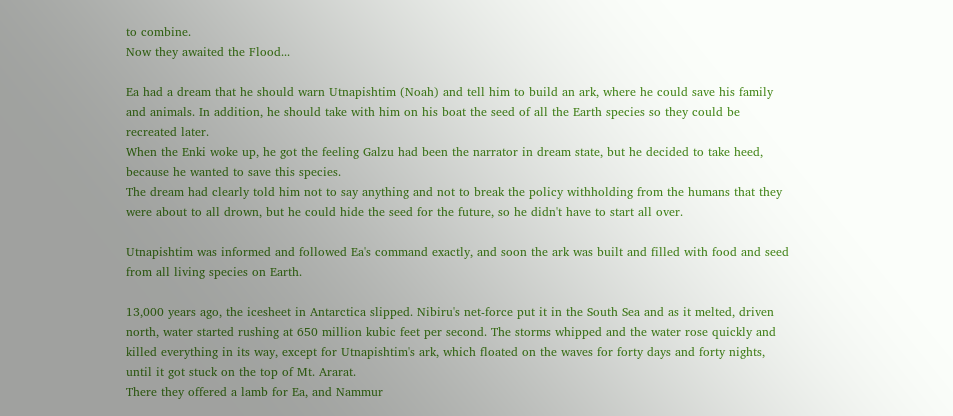to combine.
Now they awaited the Flood...

Ea had a dream that he should warn Utnapishtim (Noah) and tell him to build an ark, where he could save his family and animals. In addition, he should take with him on his boat the seed of all the Earth species so they could be recreated later.
When the Enki woke up, he got the feeling Galzu had been the narrator in dream state, but he decided to take heed, because he wanted to save this species.
The dream had clearly told him not to say anything and not to break the policy withholding from the humans that they were about to all drown, but he could hide the seed for the future, so he didn't have to start all over.

Utnapishtim was informed and followed Ea's command exactly, and soon the ark was built and filled with food and seed from all living species on Earth.

13,000 years ago, the icesheet in Antarctica slipped. Nibiru's net-force put it in the South Sea and as it melted, driven north, water started rushing at 650 million kubic feet per second. The storms whipped and the water rose quickly and killed everything in its way, except for Utnapishtim's ark, which floated on the waves for forty days and forty nights, until it got stuck on the top of Mt. Ararat.
There they offered a lamb for Ea, and Nammur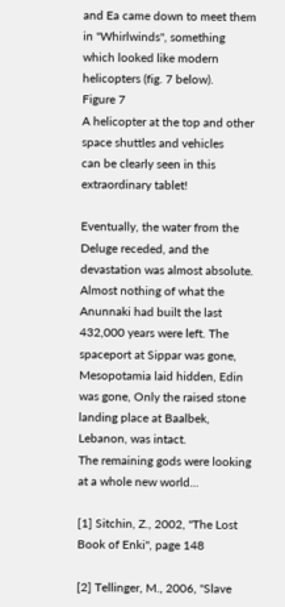and Ea came down to meet them in "Whirlwinds", something which looked like modern helicopters (fig. 7 below).
Figure 7
A helicopter at the top and other space shuttles and vehicles
can be clearly seen in this extraordinary tablet!

Eventually, the water from the Deluge receded, and the devastation was almost absolute.
Almost nothing of what the Anunnaki had built the last 432,000 years were left. The spaceport at Sippar was gone, Mesopotamia laid hidden, Edin was gone, Only the raised stone landing place at Baalbek, Lebanon, was intact.
The remaining gods were looking at a whole new world...

[1] Sitchin, Z., 2002, "The Lost Book of Enki", page 148

[2] Tellinger, M., 2006, "Slave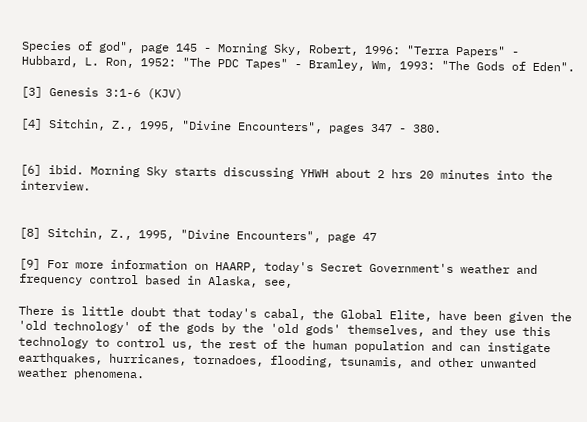Species of god", page 145 - Morning Sky, Robert, 1996: "Terra Papers" - Hubbard, L. Ron, 1952: "The PDC Tapes" - Bramley, Wm, 1993: "The Gods of Eden".

[3] Genesis 3:1-6 (KJV)

[4] Sitchin, Z., 1995, "Divine Encounters", pages 347 - 380.


[6] ibid. Morning Sky starts discussing YHWH about 2 hrs 20 minutes into the interview.


[8] Sitchin, Z., 1995, "Divine Encounters", page 47

[9] For more information on HAARP, today's Secret Government's weather and frequency control based in Alaska, see,

There is little doubt that today's cabal, the Global Elite, have been given the 'old technology' of the gods by the 'old gods' themselves, and they use this technology to control us, the rest of the human population and can instigate earthquakes, hurricanes, tornadoes, flooding, tsunamis, and other unwanted weather phenomena.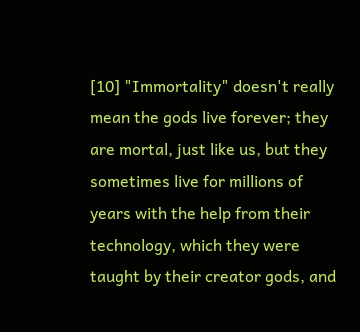[10] "Immortality" doesn't really mean the gods live forever; they are mortal, just like us, but they sometimes live for millions of years with the help from their technology, which they were taught by their creator gods, and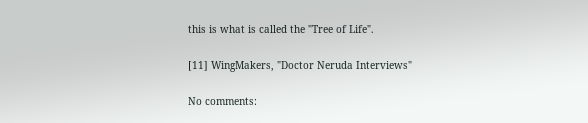this is what is called the "Tree of Life".

[11] WingMakers, "Doctor Neruda Interviews"

No comments: